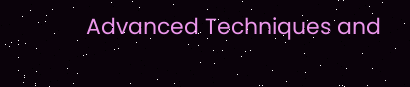Advanced Techniques and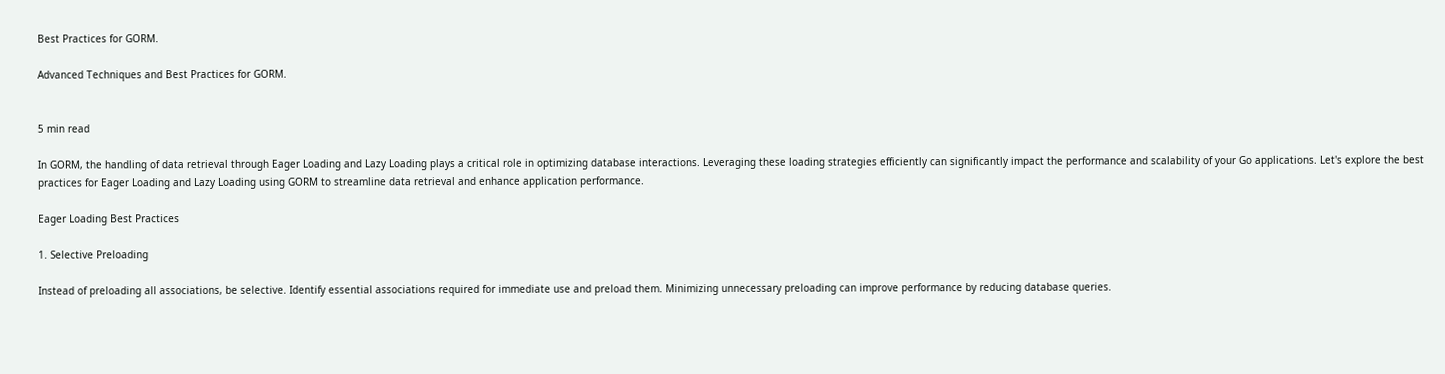Best Practices for GORM.

Advanced Techniques and Best Practices for GORM.


5 min read

In GORM, the handling of data retrieval through Eager Loading and Lazy Loading plays a critical role in optimizing database interactions. Leveraging these loading strategies efficiently can significantly impact the performance and scalability of your Go applications. Let's explore the best practices for Eager Loading and Lazy Loading using GORM to streamline data retrieval and enhance application performance.

Eager Loading Best Practices

1. Selective Preloading

Instead of preloading all associations, be selective. Identify essential associations required for immediate use and preload them. Minimizing unnecessary preloading can improve performance by reducing database queries.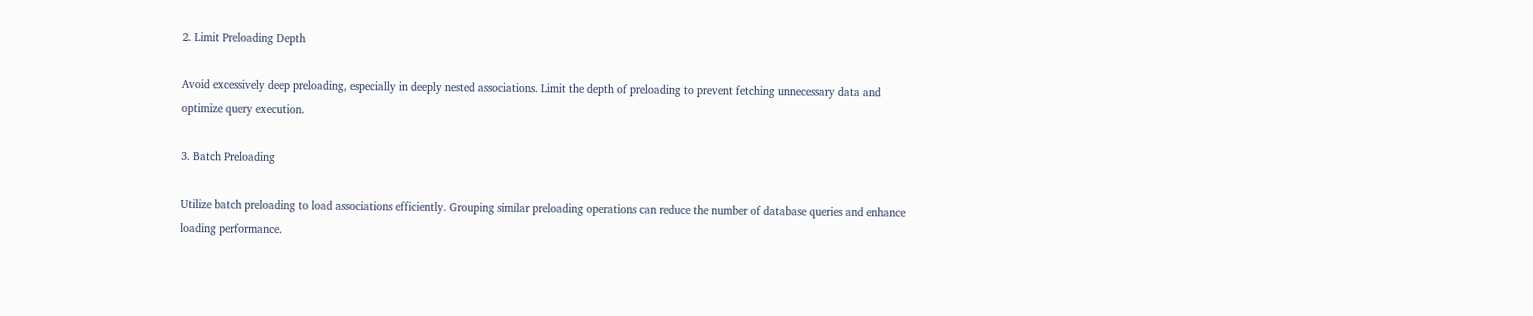2. Limit Preloading Depth

Avoid excessively deep preloading, especially in deeply nested associations. Limit the depth of preloading to prevent fetching unnecessary data and optimize query execution.

3. Batch Preloading

Utilize batch preloading to load associations efficiently. Grouping similar preloading operations can reduce the number of database queries and enhance loading performance.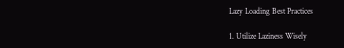Lazy Loading Best Practices

1. Utilize Laziness Wisely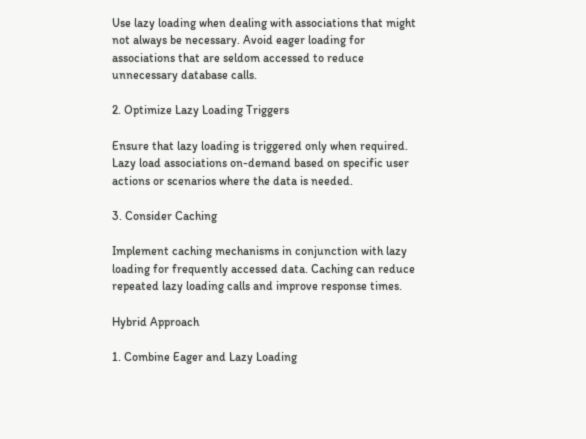Use lazy loading when dealing with associations that might not always be necessary. Avoid eager loading for associations that are seldom accessed to reduce unnecessary database calls.

2. Optimize Lazy Loading Triggers

Ensure that lazy loading is triggered only when required. Lazy load associations on-demand based on specific user actions or scenarios where the data is needed.

3. Consider Caching

Implement caching mechanisms in conjunction with lazy loading for frequently accessed data. Caching can reduce repeated lazy loading calls and improve response times.

Hybrid Approach

1. Combine Eager and Lazy Loading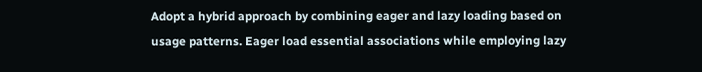Adopt a hybrid approach by combining eager and lazy loading based on usage patterns. Eager load essential associations while employing lazy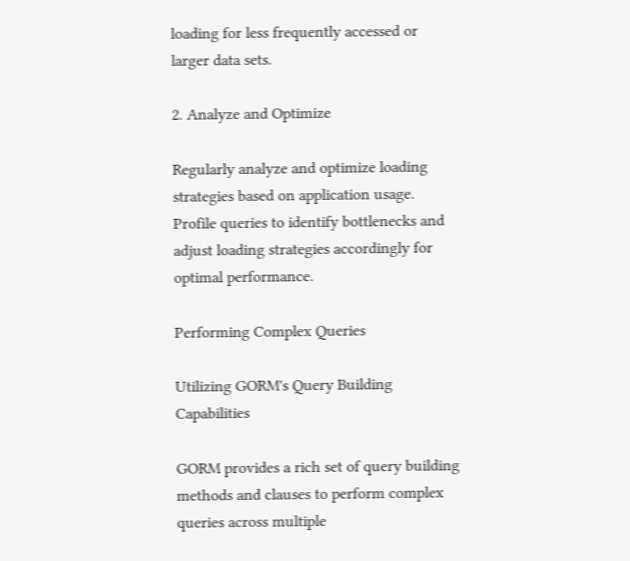loading for less frequently accessed or larger data sets.

2. Analyze and Optimize

Regularly analyze and optimize loading strategies based on application usage. Profile queries to identify bottlenecks and adjust loading strategies accordingly for optimal performance.

Performing Complex Queries

Utilizing GORM's Query Building Capabilities

GORM provides a rich set of query building methods and clauses to perform complex queries across multiple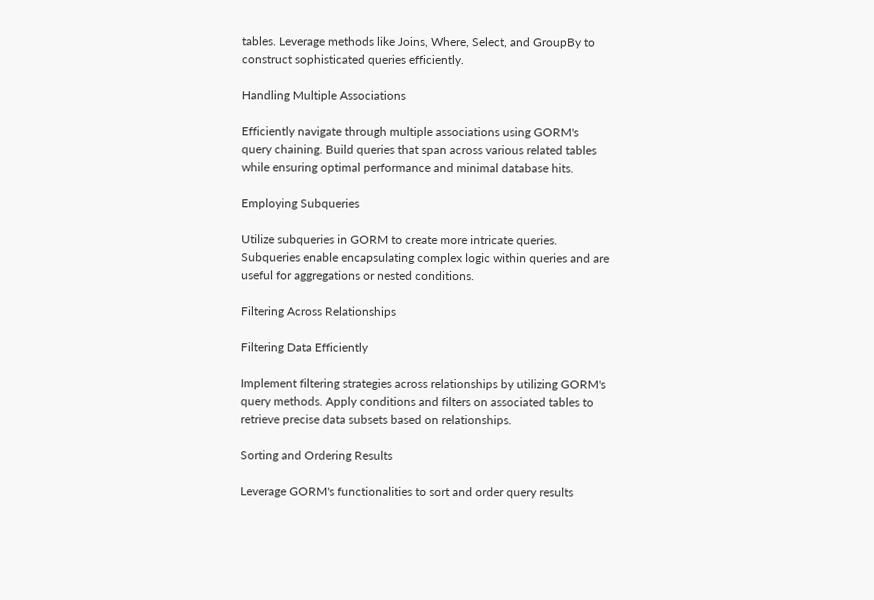tables. Leverage methods like Joins, Where, Select, and GroupBy to construct sophisticated queries efficiently.

Handling Multiple Associations

Efficiently navigate through multiple associations using GORM's query chaining. Build queries that span across various related tables while ensuring optimal performance and minimal database hits.

Employing Subqueries

Utilize subqueries in GORM to create more intricate queries. Subqueries enable encapsulating complex logic within queries and are useful for aggregations or nested conditions.

Filtering Across Relationships

Filtering Data Efficiently

Implement filtering strategies across relationships by utilizing GORM's query methods. Apply conditions and filters on associated tables to retrieve precise data subsets based on relationships.

Sorting and Ordering Results

Leverage GORM's functionalities to sort and order query results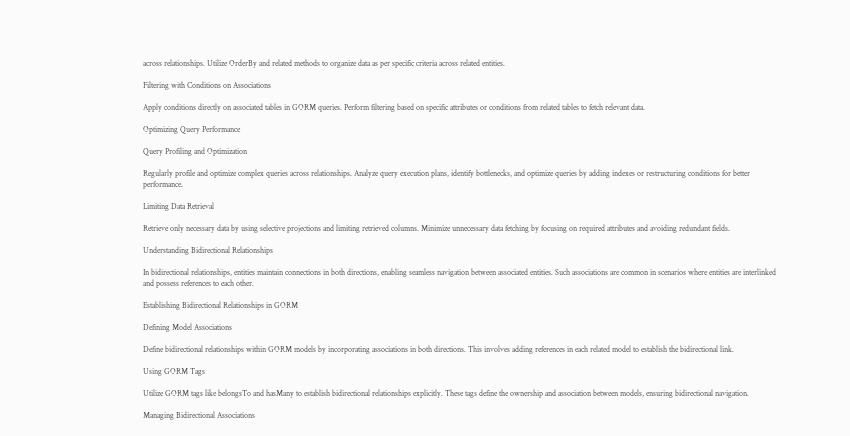across relationships. Utilize OrderBy and related methods to organize data as per specific criteria across related entities.

Filtering with Conditions on Associations

Apply conditions directly on associated tables in GORM queries. Perform filtering based on specific attributes or conditions from related tables to fetch relevant data.

Optimizing Query Performance

Query Profiling and Optimization

Regularly profile and optimize complex queries across relationships. Analyze query execution plans, identify bottlenecks, and optimize queries by adding indexes or restructuring conditions for better performance.

Limiting Data Retrieval

Retrieve only necessary data by using selective projections and limiting retrieved columns. Minimize unnecessary data fetching by focusing on required attributes and avoiding redundant fields.

Understanding Bidirectional Relationships

In bidirectional relationships, entities maintain connections in both directions, enabling seamless navigation between associated entities. Such associations are common in scenarios where entities are interlinked and possess references to each other.

Establishing Bidirectional Relationships in GORM

Defining Model Associations

Define bidirectional relationships within GORM models by incorporating associations in both directions. This involves adding references in each related model to establish the bidirectional link.

Using GORM Tags

Utilize GORM tags like belongsTo and hasMany to establish bidirectional relationships explicitly. These tags define the ownership and association between models, ensuring bidirectional navigation.

Managing Bidirectional Associations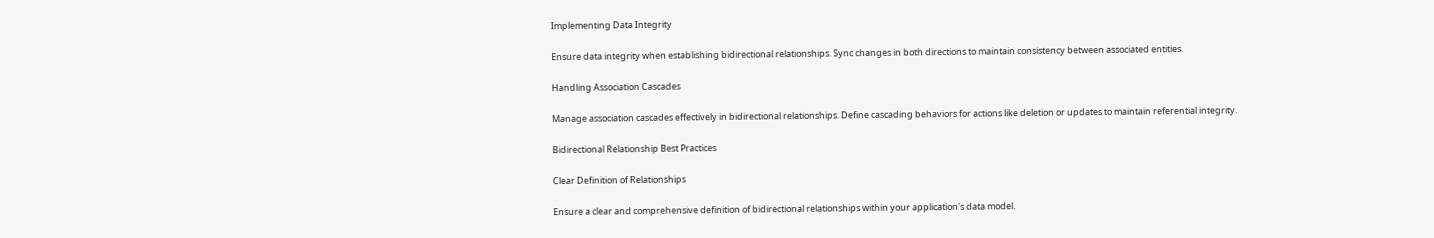Implementing Data Integrity

Ensure data integrity when establishing bidirectional relationships. Sync changes in both directions to maintain consistency between associated entities.

Handling Association Cascades

Manage association cascades effectively in bidirectional relationships. Define cascading behaviors for actions like deletion or updates to maintain referential integrity.

Bidirectional Relationship Best Practices

Clear Definition of Relationships

Ensure a clear and comprehensive definition of bidirectional relationships within your application's data model.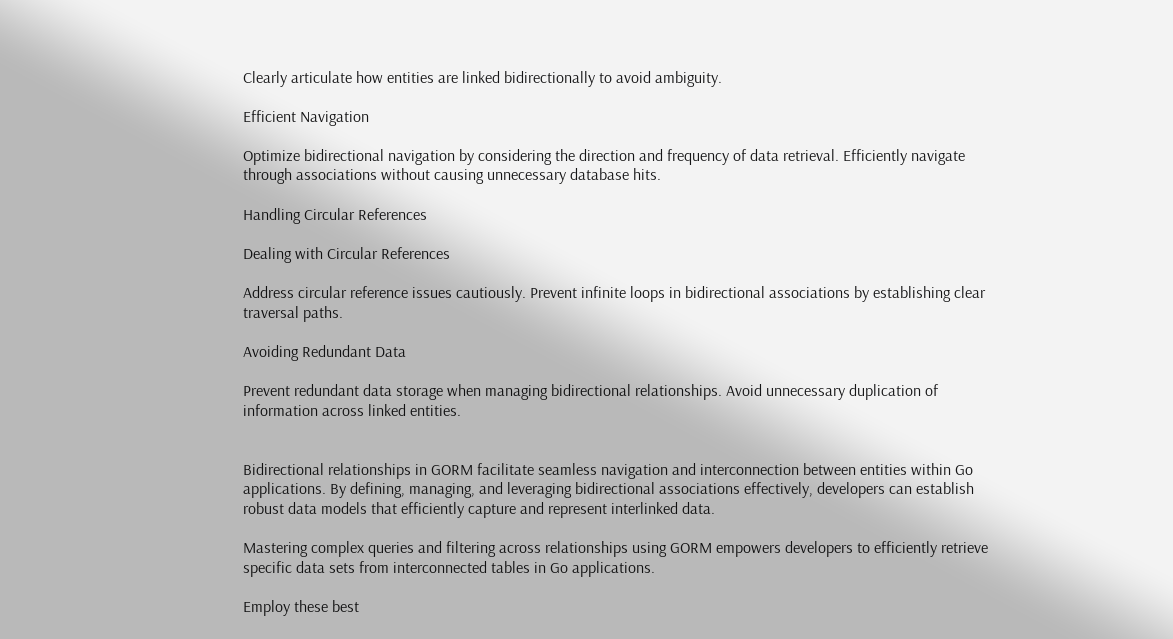Clearly articulate how entities are linked bidirectionally to avoid ambiguity.

Efficient Navigation

Optimize bidirectional navigation by considering the direction and frequency of data retrieval. Efficiently navigate through associations without causing unnecessary database hits.

Handling Circular References

Dealing with Circular References

Address circular reference issues cautiously. Prevent infinite loops in bidirectional associations by establishing clear traversal paths.

Avoiding Redundant Data

Prevent redundant data storage when managing bidirectional relationships. Avoid unnecessary duplication of information across linked entities.


Bidirectional relationships in GORM facilitate seamless navigation and interconnection between entities within Go applications. By defining, managing, and leveraging bidirectional associations effectively, developers can establish robust data models that efficiently capture and represent interlinked data.

Mastering complex queries and filtering across relationships using GORM empowers developers to efficiently retrieve specific data sets from interconnected tables in Go applications.

Employ these best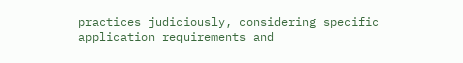practices judiciously, considering specific application requirements and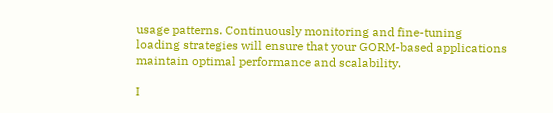usage patterns. Continuously monitoring and fine-tuning loading strategies will ensure that your GORM-based applications maintain optimal performance and scalability.

I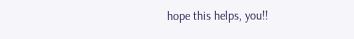hope this helps, you!!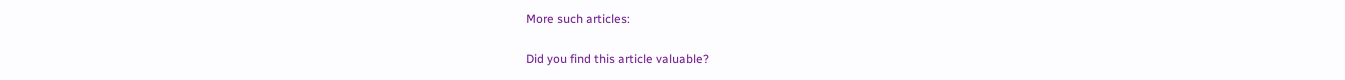More such articles:

Did you find this article valuable?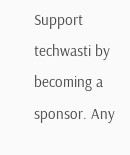Support techwasti by becoming a sponsor. Any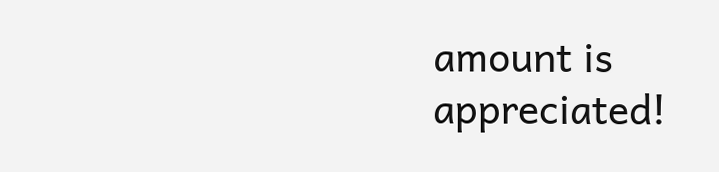amount is appreciated!